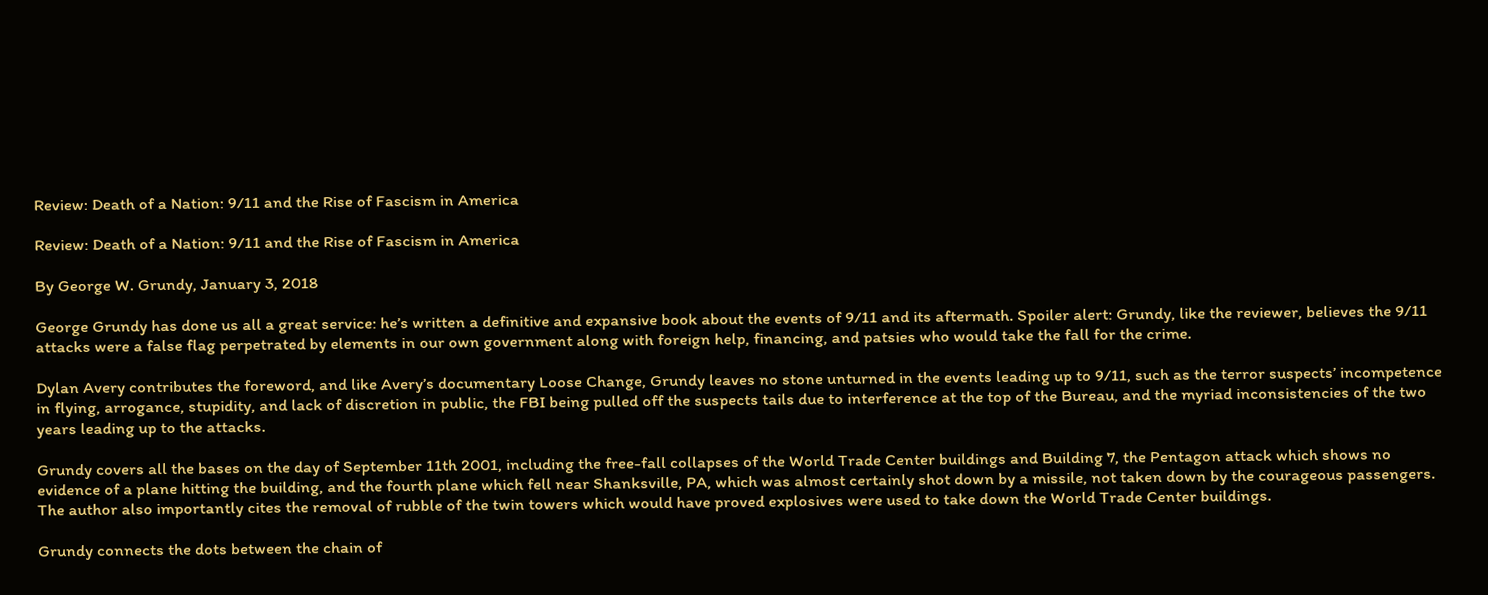Review: Death of a Nation: 9/11 and the Rise of Fascism in America

Review: Death of a Nation: 9/11 and the Rise of Fascism in America

By George W. Grundy, January 3, 2018

George Grundy has done us all a great service: he’s written a definitive and expansive book about the events of 9/11 and its aftermath. Spoiler alert: Grundy, like the reviewer, believes the 9/11 attacks were a false flag perpetrated by elements in our own government along with foreign help, financing, and patsies who would take the fall for the crime.

Dylan Avery contributes the foreword, and like Avery’s documentary Loose Change, Grundy leaves no stone unturned in the events leading up to 9/11, such as the terror suspects’ incompetence in flying, arrogance, stupidity, and lack of discretion in public, the FBI being pulled off the suspects tails due to interference at the top of the Bureau, and the myriad inconsistencies of the two years leading up to the attacks.

Grundy covers all the bases on the day of September 11th 2001, including the free-fall collapses of the World Trade Center buildings and Building 7, the Pentagon attack which shows no evidence of a plane hitting the building, and the fourth plane which fell near Shanksville, PA, which was almost certainly shot down by a missile, not taken down by the courageous passengers. The author also importantly cites the removal of rubble of the twin towers which would have proved explosives were used to take down the World Trade Center buildings.

Grundy connects the dots between the chain of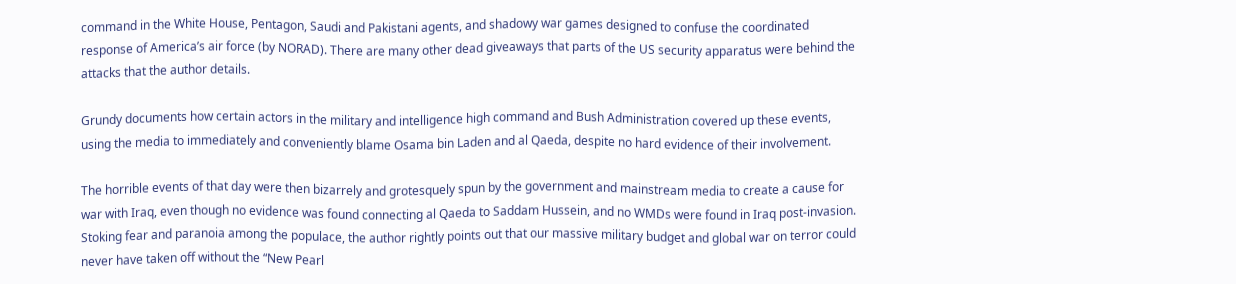command in the White House, Pentagon, Saudi and Pakistani agents, and shadowy war games designed to confuse the coordinated response of America’s air force (by NORAD). There are many other dead giveaways that parts of the US security apparatus were behind the attacks that the author details.

Grundy documents how certain actors in the military and intelligence high command and Bush Administration covered up these events, using the media to immediately and conveniently blame Osama bin Laden and al Qaeda, despite no hard evidence of their involvement.

The horrible events of that day were then bizarrely and grotesquely spun by the government and mainstream media to create a cause for war with Iraq, even though no evidence was found connecting al Qaeda to Saddam Hussein, and no WMDs were found in Iraq post-invasion. Stoking fear and paranoia among the populace, the author rightly points out that our massive military budget and global war on terror could never have taken off without the “New Pearl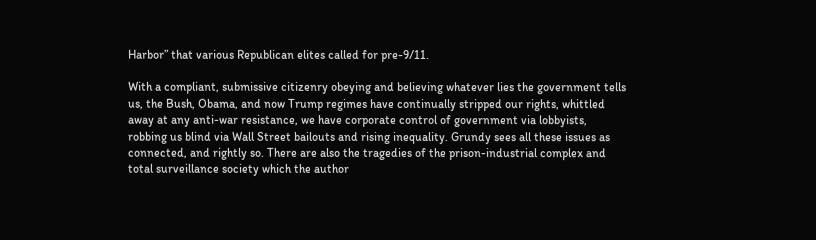Harbor” that various Republican elites called for pre-9/11.

With a compliant, submissive citizenry obeying and believing whatever lies the government tells us, the Bush, Obama, and now Trump regimes have continually stripped our rights, whittled away at any anti-war resistance, we have corporate control of government via lobbyists, robbing us blind via Wall Street bailouts and rising inequality. Grundy sees all these issues as connected, and rightly so. There are also the tragedies of the prison-industrial complex and total surveillance society which the author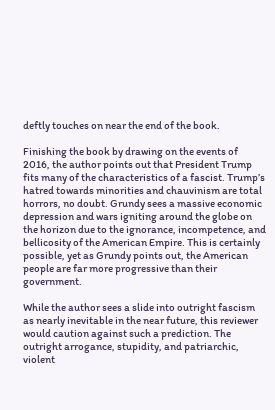deftly touches on near the end of the book.

Finishing the book by drawing on the events of 2016, the author points out that President Trump fits many of the characteristics of a fascist. Trump’s hatred towards minorities and chauvinism are total horrors, no doubt. Grundy sees a massive economic depression and wars igniting around the globe on the horizon due to the ignorance, incompetence, and bellicosity of the American Empire. This is certainly possible, yet as Grundy points out, the American people are far more progressive than their government.

While the author sees a slide into outright fascism as nearly inevitable in the near future, this reviewer would caution against such a prediction. The outright arrogance, stupidity, and patriarchic, violent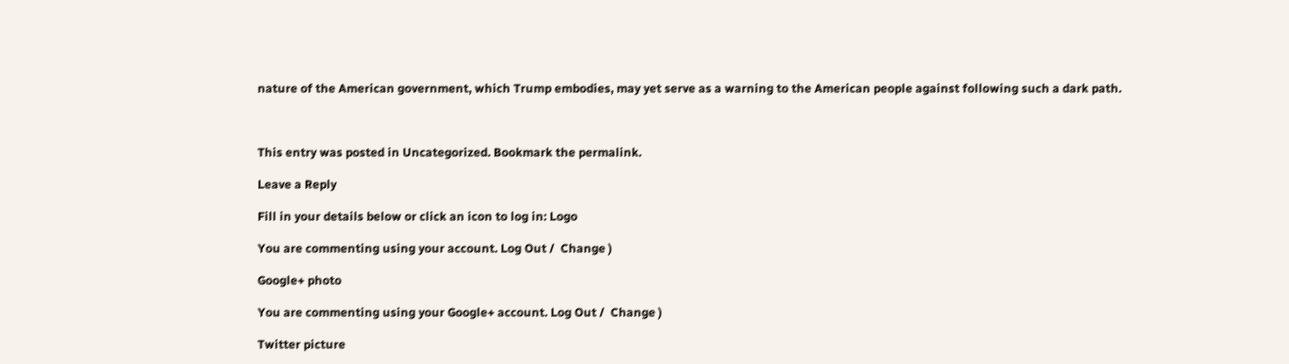nature of the American government, which Trump embodies, may yet serve as a warning to the American people against following such a dark path.



This entry was posted in Uncategorized. Bookmark the permalink.

Leave a Reply

Fill in your details below or click an icon to log in: Logo

You are commenting using your account. Log Out /  Change )

Google+ photo

You are commenting using your Google+ account. Log Out /  Change )

Twitter picture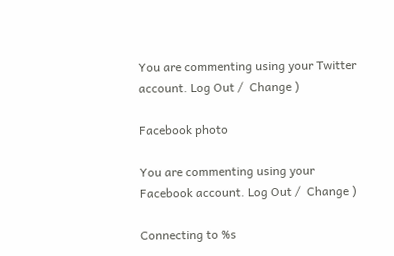You are commenting using your Twitter account. Log Out /  Change )

Facebook photo

You are commenting using your Facebook account. Log Out /  Change )

Connecting to %s